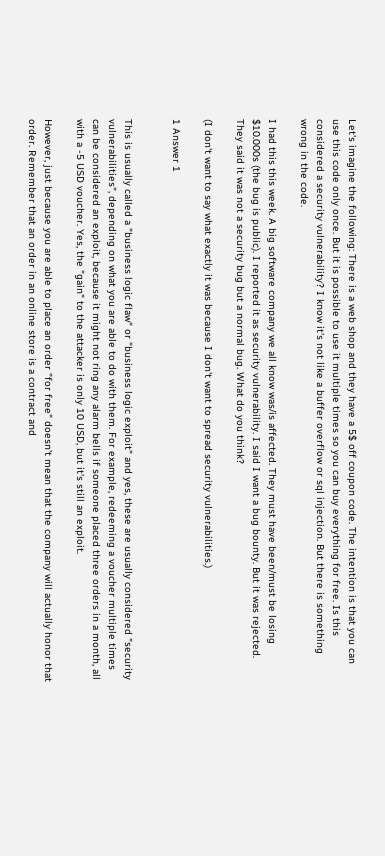Let's imagine the following: There is a web shop and they have a 5$ off coupon code. The intention is that you can use this code only once. But it is possible to use it multiple times so you can buy everything for free. Is this considered a security vulnerability? I know it's not like a buffer overflow or sql injection. But there is something wrong in the code.

I had this this week. A big software company we all know was/is affected. They must have been/must be losing $10.000s (the bug is public). I reported it as security vulnerability. I said I want a bug bounty. But it was rejected. They said it was not a security bug but a normal bug. What do you think?

(I don't want to say what exactly it was because I don't want to spread security vulnerabilities.)

1 Answer 1


This is usually called a "business logic flaw" or "business logic exploit" and yes, these are usually considered "security vulnerabilities", depending on what you are able to do with them. For example, redeeming a voucher multiple times can be considered an exploit, because it might not ring any alarm bells if someone placed three orders in a month, all with a -5 USD voucher. Yes, the "gain" to the attacker is only 10 USD, but it's still an exploit.

However, just because you are able to place an order "for free" doesn't mean that the company will actually honor that order. Remember that an order in an online store is a contract and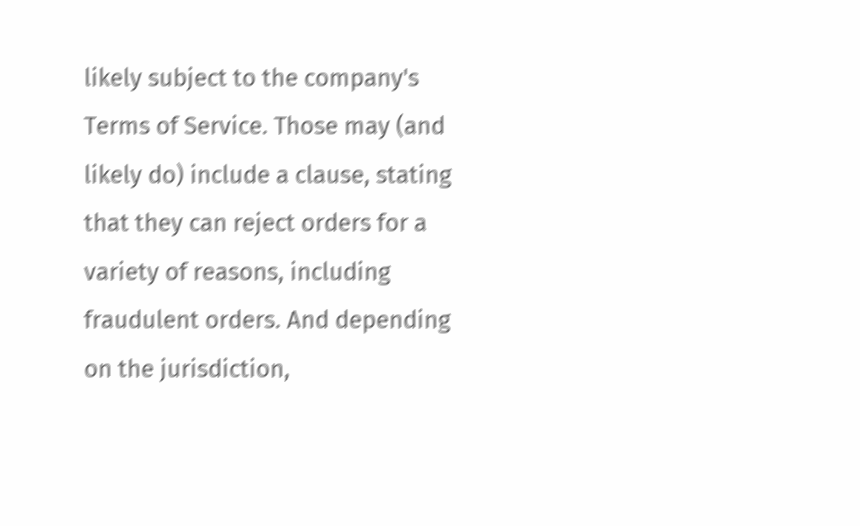likely subject to the company's Terms of Service. Those may (and likely do) include a clause, stating that they can reject orders for a variety of reasons, including fraudulent orders. And depending on the jurisdiction,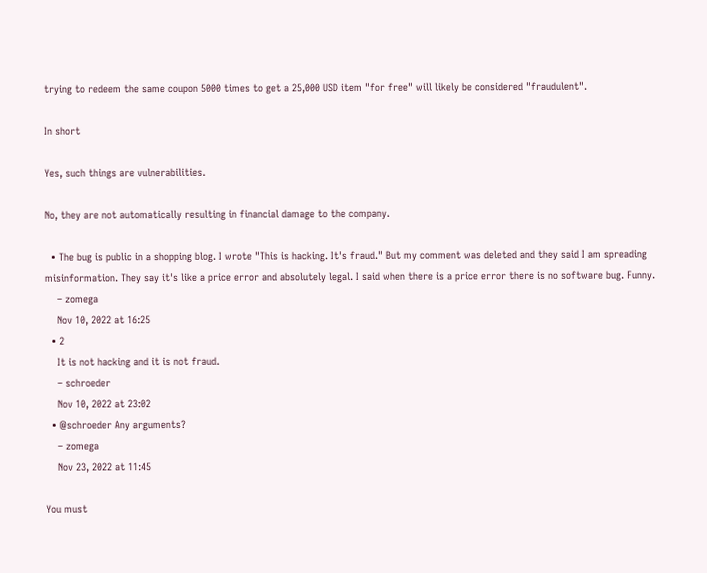trying to redeem the same coupon 5000 times to get a 25,000 USD item "for free" will likely be considered "fraudulent".

In short

Yes, such things are vulnerabilities.

No, they are not automatically resulting in financial damage to the company.

  • The bug is public in a shopping blog. I wrote "This is hacking. It's fraud." But my comment was deleted and they said I am spreading misinformation. They say it's like a price error and absolutely legal. I said when there is a price error there is no software bug. Funny.
    – zomega
    Nov 10, 2022 at 16:25
  • 2
    It is not hacking and it is not fraud.
    – schroeder
    Nov 10, 2022 at 23:02
  • @schroeder Any arguments?
    – zomega
    Nov 23, 2022 at 11:45

You must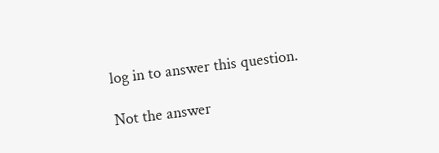log in to answer this question.

Not the answer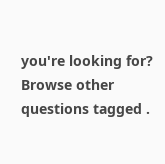you're looking for? Browse other questions tagged .